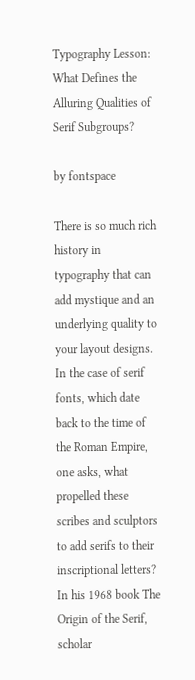Typography Lesson: What Defines the Alluring Qualities of Serif Subgroups?

by fontspace

There is so much rich history in typography that can add mystique and an underlying quality to your layout designs. In the case of serif fonts, which date back to the time of the Roman Empire, one asks, what propelled these scribes and sculptors to add serifs to their inscriptional letters? In his 1968 book The Origin of the Serif, scholar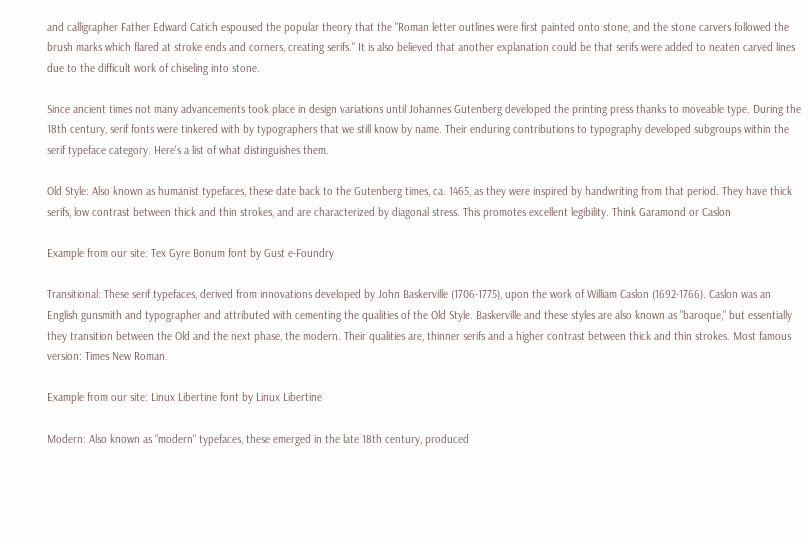and calligrapher Father Edward Catich espoused the popular theory that the "Roman letter outlines were first painted onto stone, and the stone carvers followed the brush marks which flared at stroke ends and corners, creating serifs." It is also believed that another explanation could be that serifs were added to neaten carved lines due to the difficult work of chiseling into stone.

Since ancient times not many advancements took place in design variations until Johannes Gutenberg developed the printing press thanks to moveable type. During the 18th century, serif fonts were tinkered with by typographers that we still know by name. Their enduring contributions to typography developed subgroups within the serif typeface category. Here's a list of what distinguishes them.

Old Style: Also known as humanist typefaces, these date back to the Gutenberg times, ca. 1465, as they were inspired by handwriting from that period. They have thick serifs, low contrast between thick and thin strokes, and are characterized by diagonal stress. This promotes excellent legibility. Think Garamond or Caslon

Example from our site: Tex Gyre Bonum font by Gust e-Foundry

Transitional: These serif typefaces, derived from innovations developed by John Baskerville (1706-1775), upon the work of William Caslon (1692-1766). Caslon was an English gunsmith and typographer and attributed with cementing the qualities of the Old Style. Baskerville and these styles are also known as "baroque," but essentially they transition between the Old and the next phase, the modern. Their qualities are, thinner serifs and a higher contrast between thick and thin strokes. Most famous version: Times New Roman.

Example from our site: Linux Libertine font by Linux Libertine

Modern: Also known as "modern" typefaces, these emerged in the late 18th century, produced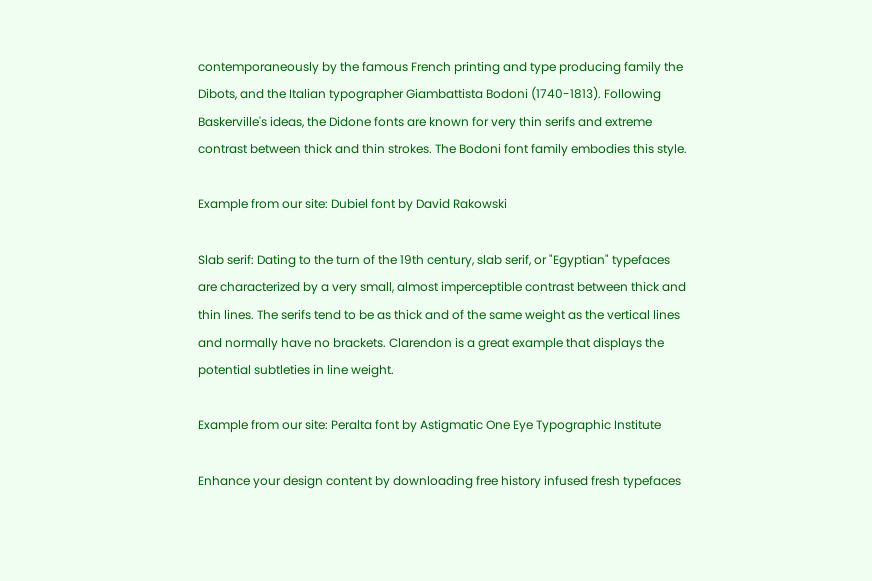contemporaneously by the famous French printing and type producing family the Dibots, and the Italian typographer Giambattista Bodoni (1740-1813). Following Baskerville's ideas, the Didone fonts are known for very thin serifs and extreme contrast between thick and thin strokes. The Bodoni font family embodies this style.

Example from our site: Dubiel font by David Rakowski

Slab serif: Dating to the turn of the 19th century, slab serif, or "Egyptian" typefaces are characterized by a very small, almost imperceptible contrast between thick and thin lines. The serifs tend to be as thick and of the same weight as the vertical lines and normally have no brackets. Clarendon is a great example that displays the potential subtleties in line weight.

Example from our site: Peralta font by Astigmatic One Eye Typographic Institute

Enhance your design content by downloading free history infused fresh typefaces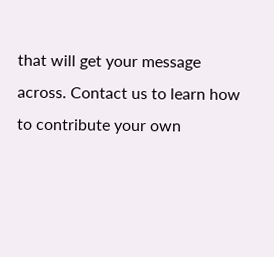that will get your message across. Contact us to learn how to contribute your own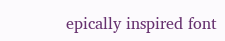epically inspired font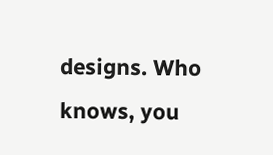designs. Who knows, you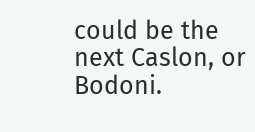could be the next Caslon, or Bodoni.